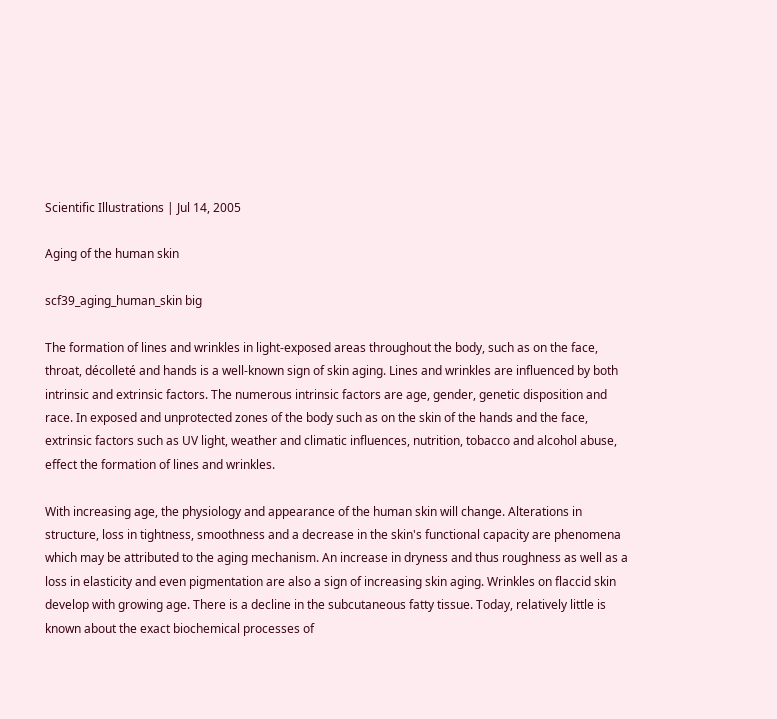Scientific Illustrations | Jul 14, 2005

Aging of the human skin

scf39_aging_human_skin big

The formation of lines and wrinkles in light-exposed areas throughout the body, such as on the face, throat, décolleté and hands is a well-known sign of skin aging. Lines and wrinkles are influenced by both intrinsic and extrinsic factors. The numerous intrinsic factors are age, gender, genetic disposition and race. In exposed and unprotected zones of the body such as on the skin of the hands and the face, extrinsic factors such as UV light, weather and climatic influences, nutrition, tobacco and alcohol abuse, effect the formation of lines and wrinkles.

With increasing age, the physiology and appearance of the human skin will change. Alterations in structure, loss in tightness, smoothness and a decrease in the skin's functional capacity are phenomena which may be attributed to the aging mechanism. An increase in dryness and thus roughness as well as a loss in elasticity and even pigmentation are also a sign of increasing skin aging. Wrinkles on flaccid skin develop with growing age. There is a decline in the subcutaneous fatty tissue. Today, relatively little is known about the exact biochemical processes of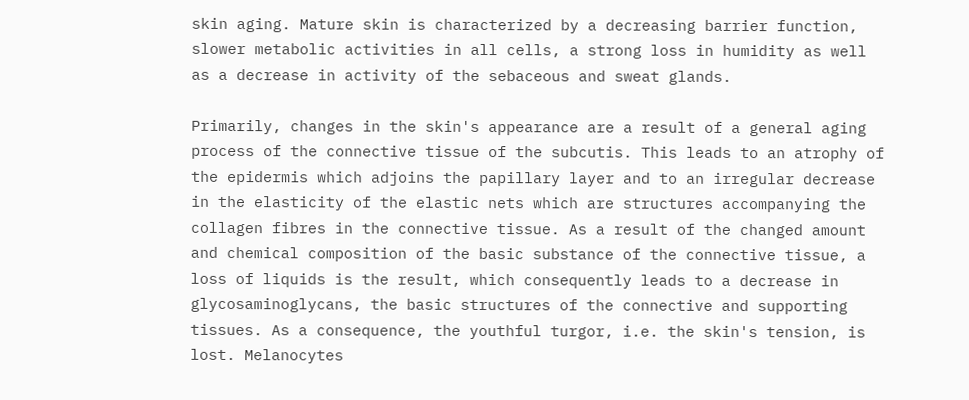skin aging. Mature skin is characterized by a decreasing barrier function, slower metabolic activities in all cells, a strong loss in humidity as well as a decrease in activity of the sebaceous and sweat glands.

Primarily, changes in the skin's appearance are a result of a general aging process of the connective tissue of the subcutis. This leads to an atrophy of the epidermis which adjoins the papillary layer and to an irregular decrease in the elasticity of the elastic nets which are structures accompanying the collagen fibres in the connective tissue. As a result of the changed amount and chemical composition of the basic substance of the connective tissue, a loss of liquids is the result, which consequently leads to a decrease in glycosaminoglycans, the basic structures of the connective and supporting tissues. As a consequence, the youthful turgor, i.e. the skin's tension, is lost. Melanocytes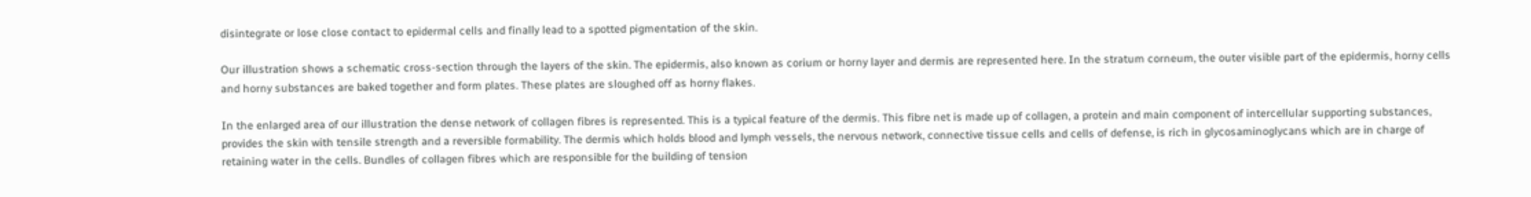disintegrate or lose close contact to epidermal cells and finally lead to a spotted pigmentation of the skin.

Our illustration shows a schematic cross-section through the layers of the skin. The epidermis, also known as corium or horny layer and dermis are represented here. In the stratum corneum, the outer visible part of the epidermis, horny cells and horny substances are baked together and form plates. These plates are sloughed off as horny flakes.

In the enlarged area of our illustration the dense network of collagen fibres is represented. This is a typical feature of the dermis. This fibre net is made up of collagen, a protein and main component of intercellular supporting substances, provides the skin with tensile strength and a reversible formability. The dermis which holds blood and lymph vessels, the nervous network, connective tissue cells and cells of defense, is rich in glycosaminoglycans which are in charge of retaining water in the cells. Bundles of collagen fibres which are responsible for the building of tension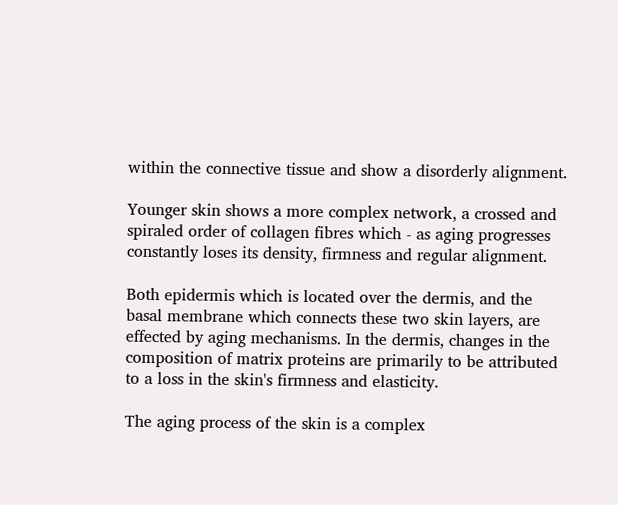within the connective tissue and show a disorderly alignment.

Younger skin shows a more complex network, a crossed and spiraled order of collagen fibres which - as aging progresses constantly loses its density, firmness and regular alignment.

Both epidermis which is located over the dermis, and the basal membrane which connects these two skin layers, are effected by aging mechanisms. In the dermis, changes in the composition of matrix proteins are primarily to be attributed to a loss in the skin's firmness and elasticity.

The aging process of the skin is a complex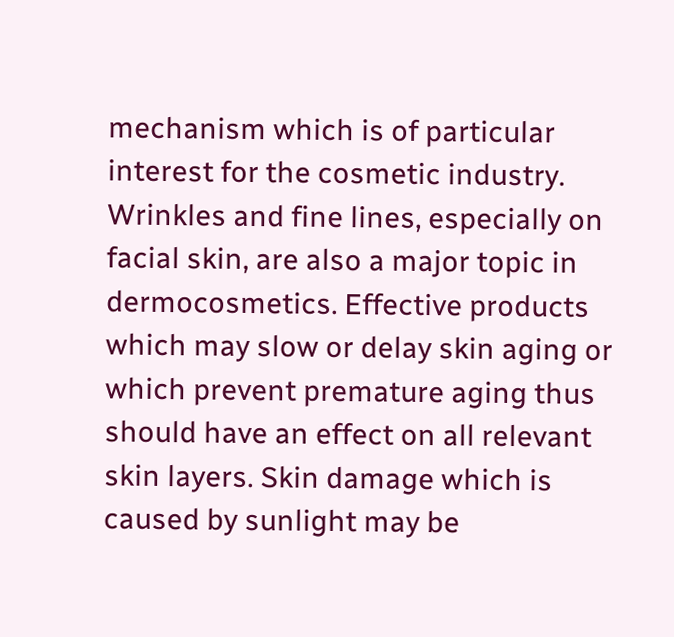mechanism which is of particular interest for the cosmetic industry. Wrinkles and fine lines, especially on facial skin, are also a major topic in dermocosmetics. Effective products which may slow or delay skin aging or which prevent premature aging thus should have an effect on all relevant skin layers. Skin damage which is caused by sunlight may be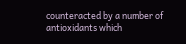counteracted by a number of antioxidants which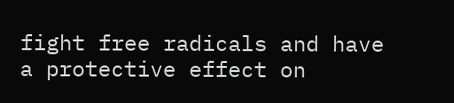fight free radicals and have a protective effect on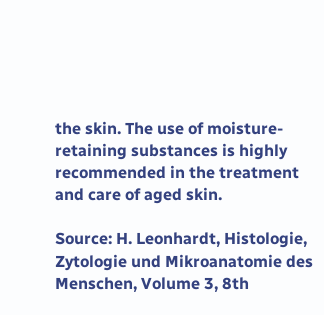the skin. The use of moisture-retaining substances is highly recommended in the treatment and care of aged skin.

Source: H. Leonhardt, Histologie, Zytologie und Mikroanatomie des Menschen, Volume 3, 8th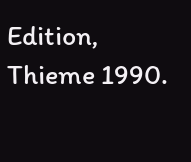Edition, Thieme 1990.